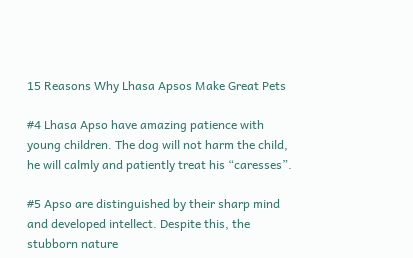15 Reasons Why Lhasa Apsos Make Great Pets

#4 Lhasa Apso have amazing patience with young children. The dog will not harm the child, he will calmly and patiently treat his “caresses”.

#5 Apso are distinguished by their sharp mind and developed intellect. Despite this, the stubborn nature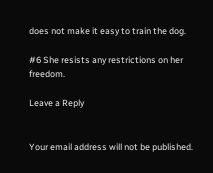does not make it easy to train the dog.

#6 She resists any restrictions on her freedom.

Leave a Reply


Your email address will not be published.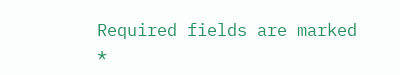Required fields are marked *